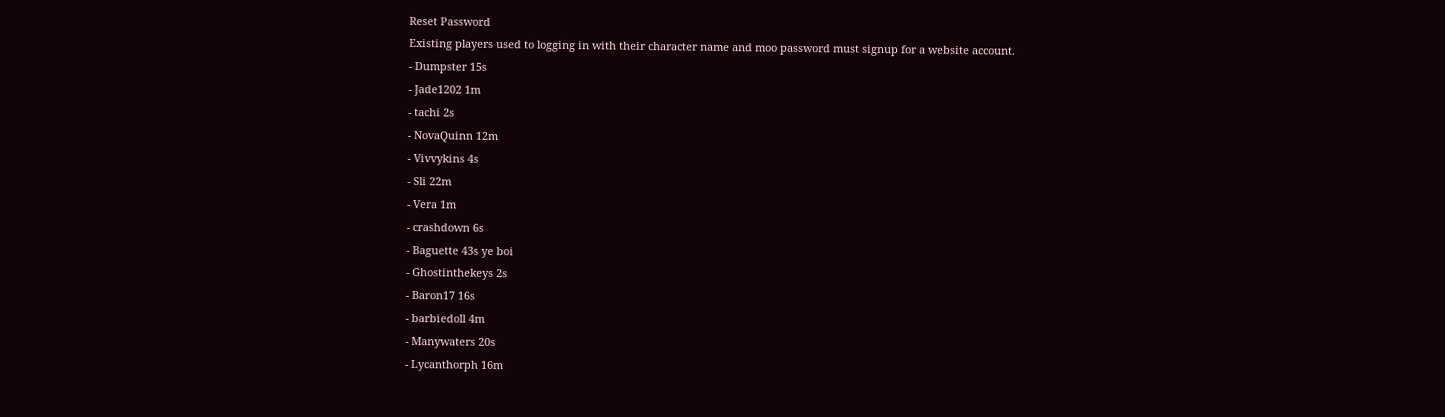Reset Password
Existing players used to logging in with their character name and moo password must signup for a website account.
- Dumpster 15s
- Jade1202 1m
- tachi 2s
- NovaQuinn 12m
- Vivvykins 4s
- Sli 22m
- Vera 1m
- crashdown 6s
- Baguette 43s ye boi
- Ghostinthekeys 2s
- Baron17 16s
- barbiedoll 4m
- Manywaters 20s
- Lycanthorph 16m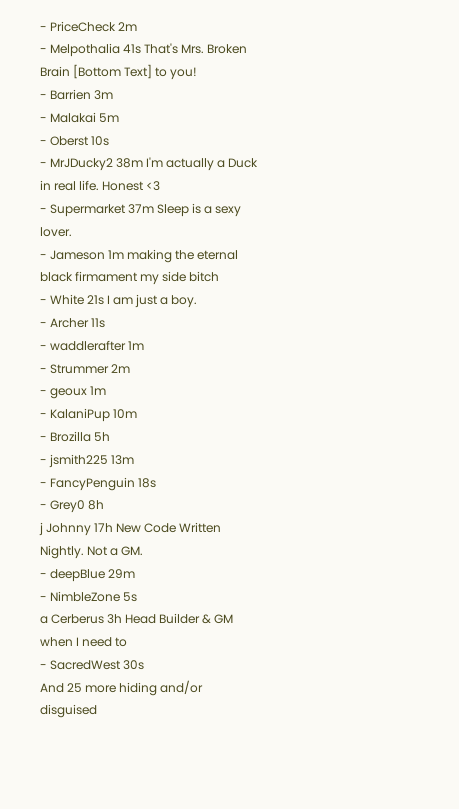- PriceCheck 2m
- Melpothalia 41s That's Mrs. Broken Brain [Bottom Text] to you!
- Barrien 3m
- Malakai 5m
- Oberst 10s
- MrJDucky2 38m I'm actually a Duck in real life. Honest <3
- Supermarket 37m Sleep is a sexy lover.
- Jameson 1m making the eternal black firmament my side bitch
- White 21s I am just a boy.
- Archer 11s
- waddlerafter 1m
- Strummer 2m
- geoux 1m
- KalaniPup 10m
- Brozilla 5h
- jsmith225 13m
- FancyPenguin 18s
- Grey0 8h
j Johnny 17h New Code Written Nightly. Not a GM.
- deepBlue 29m
- NimbleZone 5s
a Cerberus 3h Head Builder & GM when I need to
- SacredWest 30s
And 25 more hiding and/or disguised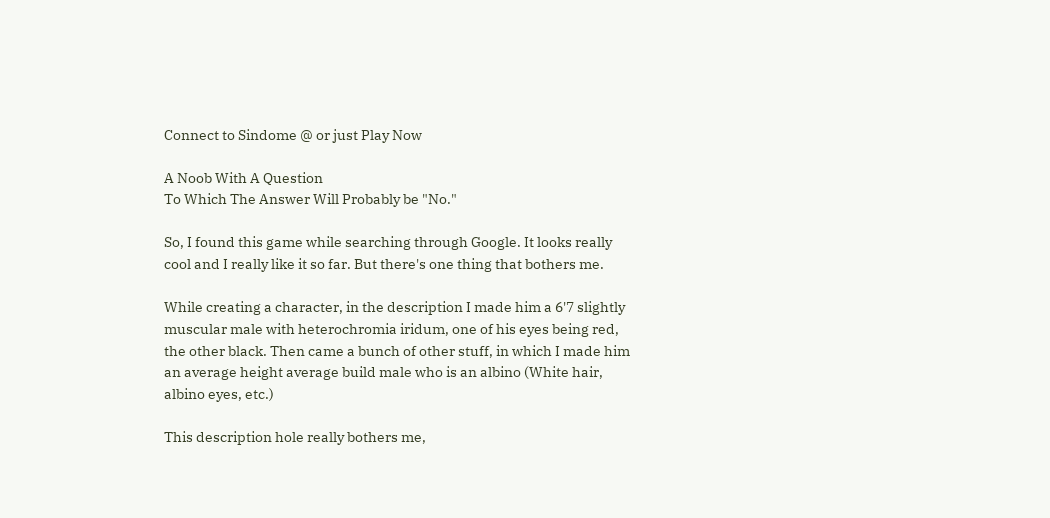Connect to Sindome @ or just Play Now

A Noob With A Question
To Which The Answer Will Probably be "No."

So, I found this game while searching through Google. It looks really cool and I really like it so far. But there's one thing that bothers me.

While creating a character, in the description I made him a 6'7 slightly muscular male with heterochromia iridum, one of his eyes being red, the other black. Then came a bunch of other stuff, in which I made him an average height average build male who is an albino (White hair, albino eyes, etc.)

This description hole really bothers me,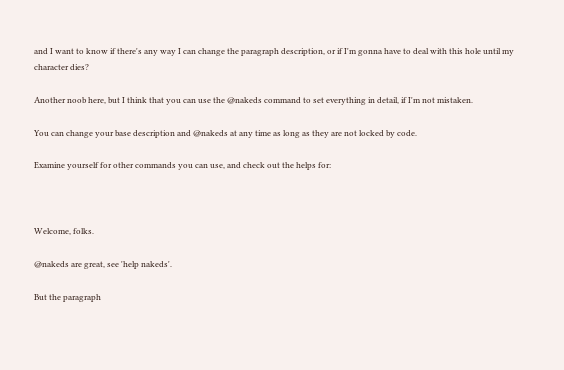and I want to know if there's any way I can change the paragraph description, or if I'm gonna have to deal with this hole until my character dies?

Another noob here, but I think that you can use the @nakeds command to set everything in detail, if I'm not mistaken.

You can change your base description and @nakeds at any time as long as they are not locked by code.

Examine yourself for other commands you can use, and check out the helps for:



Welcome, folks.

@nakeds are great, see 'help nakeds'.

But the paragraph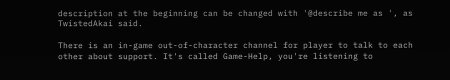description at the beginning can be changed with '@describe me as ', as TwistedAkai said.

There is an in-game out-of-character channel for player to talk to each other about support. It's called Game-Help, you're listening to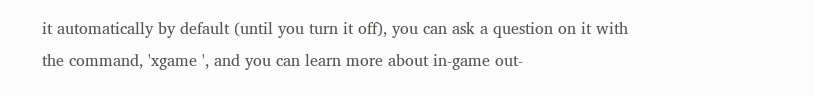it automatically by default (until you turn it off), you can ask a question on it with the command, 'xgame ', and you can learn more about in-game out-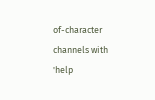of-character channels with 'help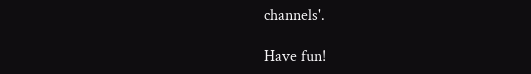channels'.

Have fun!